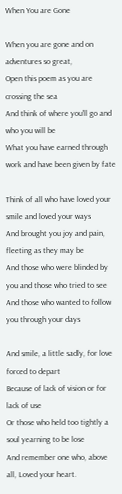When You are Gone

When you are gone and on adventures so great,
Open this poem as you are crossing the sea
And think of where you’ll go and who you will be
What you have earned through work and have been given by fate

Think of all who have loved your smile and loved your ways
And brought you joy and pain, fleeting as they may be
And those who were blinded by you and those who tried to see
And those who wanted to follow you through your days

And smile, a little sadly, for love forced to depart
Because of lack of vision or for lack of use
Or those who held too tightly a soul yearning to be lose
And remember one who, above all, Loved your heart.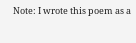Note: I wrote this poem as a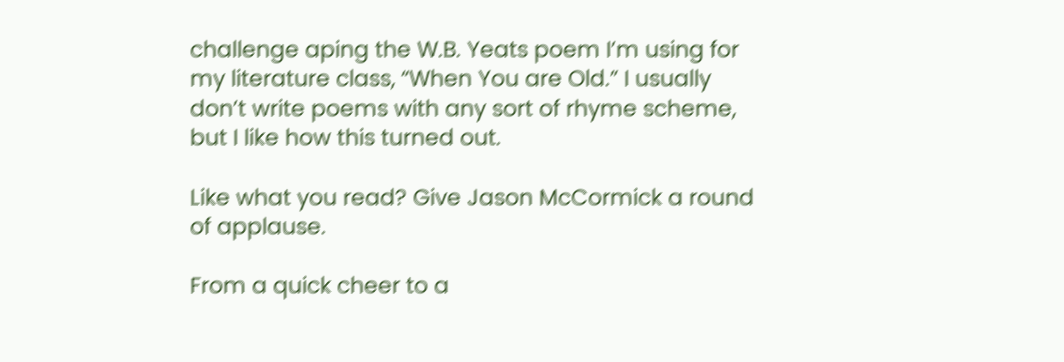challenge aping the W.B. Yeats poem I’m using for my literature class, “When You are Old.” I usually don’t write poems with any sort of rhyme scheme, but I like how this turned out.

Like what you read? Give Jason McCormick a round of applause.

From a quick cheer to a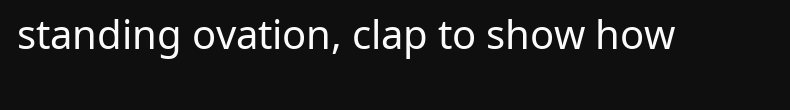standing ovation, clap to show how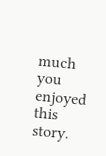much you enjoyed this story.